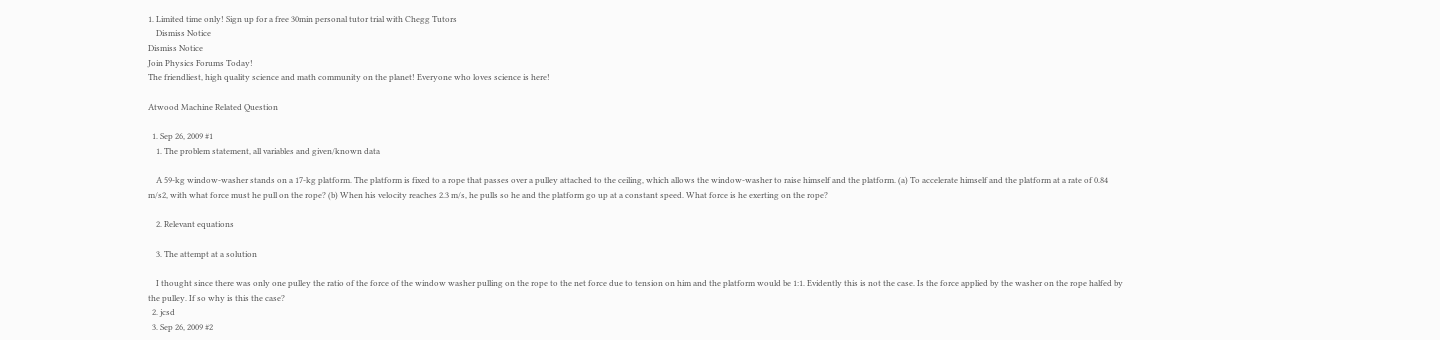1. Limited time only! Sign up for a free 30min personal tutor trial with Chegg Tutors
    Dismiss Notice
Dismiss Notice
Join Physics Forums Today!
The friendliest, high quality science and math community on the planet! Everyone who loves science is here!

Atwood Machine Related Question

  1. Sep 26, 2009 #1
    1. The problem statement, all variables and given/known data

    A 59-kg window-washer stands on a 17-kg platform. The platform is fixed to a rope that passes over a pulley attached to the ceiling, which allows the window-washer to raise himself and the platform. (a) To accelerate himself and the platform at a rate of 0.84 m/s2, with what force must he pull on the rope? (b) When his velocity reaches 2.3 m/s, he pulls so he and the platform go up at a constant speed. What force is he exerting on the rope?

    2. Relevant equations

    3. The attempt at a solution

    I thought since there was only one pulley the ratio of the force of the window washer pulling on the rope to the net force due to tension on him and the platform would be 1:1. Evidently this is not the case. Is the force applied by the washer on the rope halfed by the pulley. If so why is this the case?
  2. jcsd
  3. Sep 26, 2009 #2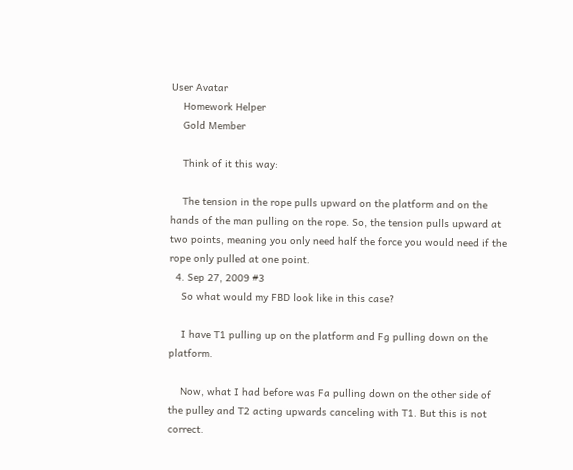User Avatar
    Homework Helper
    Gold Member

    Think of it this way:

    The tension in the rope pulls upward on the platform and on the hands of the man pulling on the rope. So, the tension pulls upward at two points, meaning you only need half the force you would need if the rope only pulled at one point.
  4. Sep 27, 2009 #3
    So what would my FBD look like in this case?

    I have T1 pulling up on the platform and Fg pulling down on the platform.

    Now, what I had before was Fa pulling down on the other side of the pulley and T2 acting upwards canceling with T1. But this is not correct.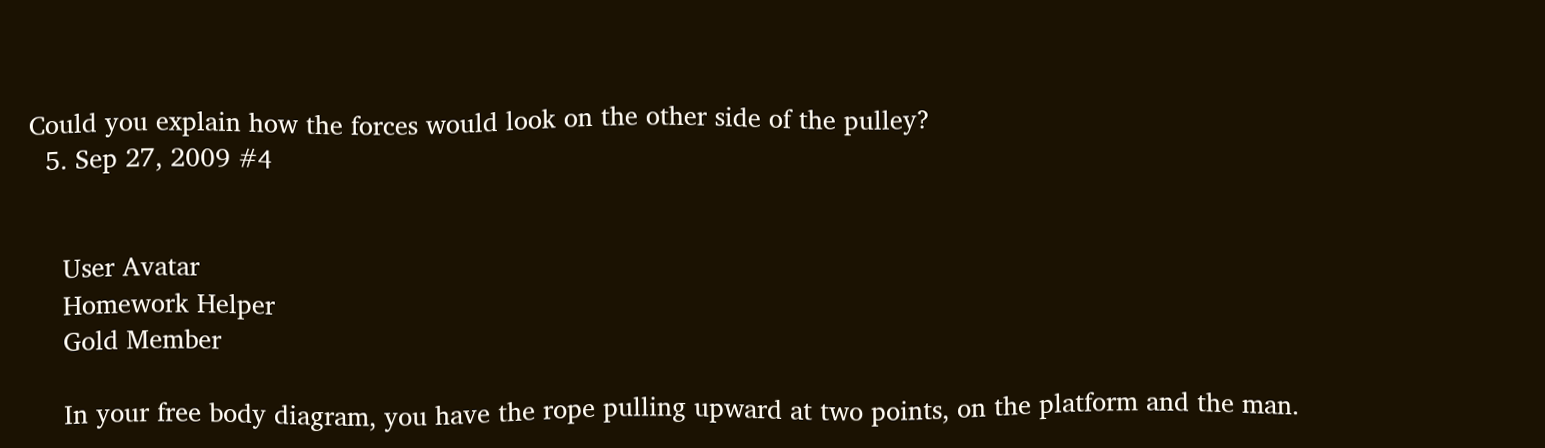Could you explain how the forces would look on the other side of the pulley?
  5. Sep 27, 2009 #4


    User Avatar
    Homework Helper
    Gold Member

    In your free body diagram, you have the rope pulling upward at two points, on the platform and the man.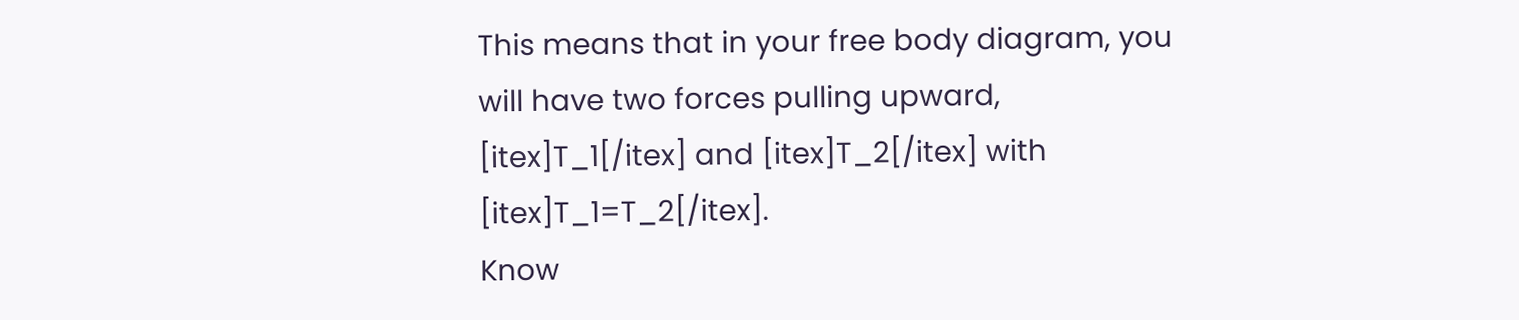This means that in your free body diagram, you will have two forces pulling upward, [itex]T_1[/itex] and [itex]T_2[/itex] with [itex]T_1=T_2[/itex].
Know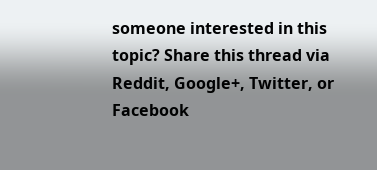someone interested in this topic? Share this thread via Reddit, Google+, Twitter, or Facebook